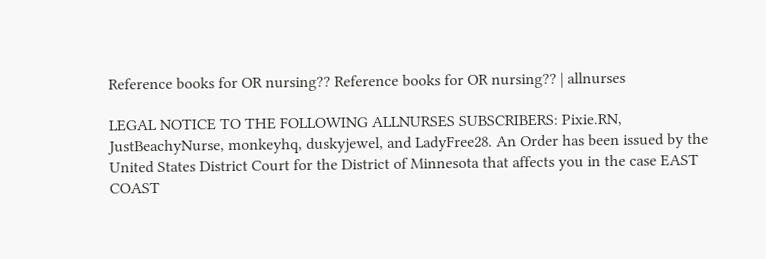Reference books for OR nursing?? Reference books for OR nursing?? | allnurses

LEGAL NOTICE TO THE FOLLOWING ALLNURSES SUBSCRIBERS: Pixie.RN, JustBeachyNurse, monkeyhq, duskyjewel, and LadyFree28. An Order has been issued by the United States District Court for the District of Minnesota that affects you in the case EAST COAST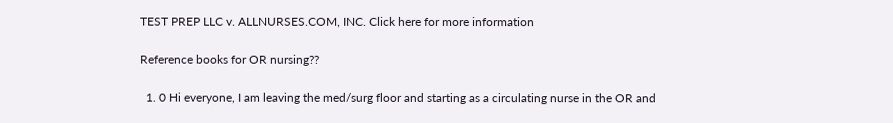TEST PREP LLC v. ALLNURSES.COM, INC. Click here for more information

Reference books for OR nursing??

  1. 0 Hi everyone, I am leaving the med/surg floor and starting as a circulating nurse in the OR and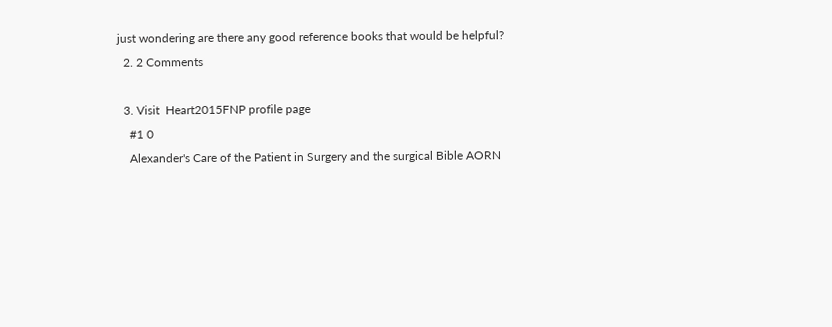just wondering are there any good reference books that would be helpful?
  2. 2 Comments

  3. Visit  Heart2015FNP profile page
    #1 0
    Alexander's Care of the Patient in Surgery and the surgical Bible AORN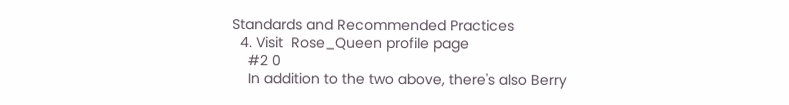Standards and Recommended Practices
  4. Visit  Rose_Queen profile page
    #2 0
    In addition to the two above, there's also Berry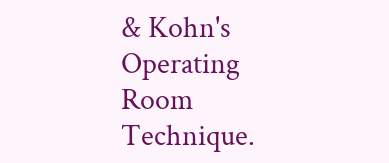& Kohn's Operating Room Technique.